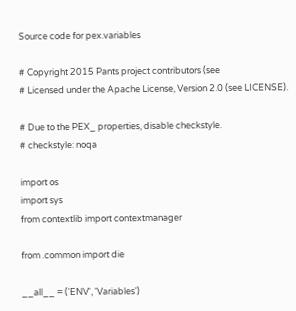Source code for pex.variables

# Copyright 2015 Pants project contributors (see
# Licensed under the Apache License, Version 2.0 (see LICENSE).

# Due to the PEX_ properties, disable checkstyle.
# checkstyle: noqa

import os
import sys
from contextlib import contextmanager

from .common import die

__all__ = ('ENV', 'Variables')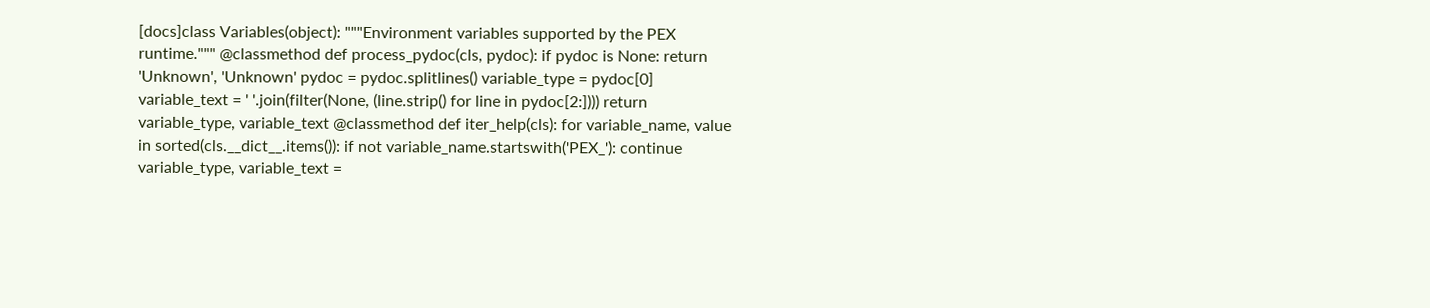[docs]class Variables(object): """Environment variables supported by the PEX runtime.""" @classmethod def process_pydoc(cls, pydoc): if pydoc is None: return 'Unknown', 'Unknown' pydoc = pydoc.splitlines() variable_type = pydoc[0] variable_text = ' '.join(filter(None, (line.strip() for line in pydoc[2:]))) return variable_type, variable_text @classmethod def iter_help(cls): for variable_name, value in sorted(cls.__dict__.items()): if not variable_name.startswith('PEX_'): continue variable_type, variable_text =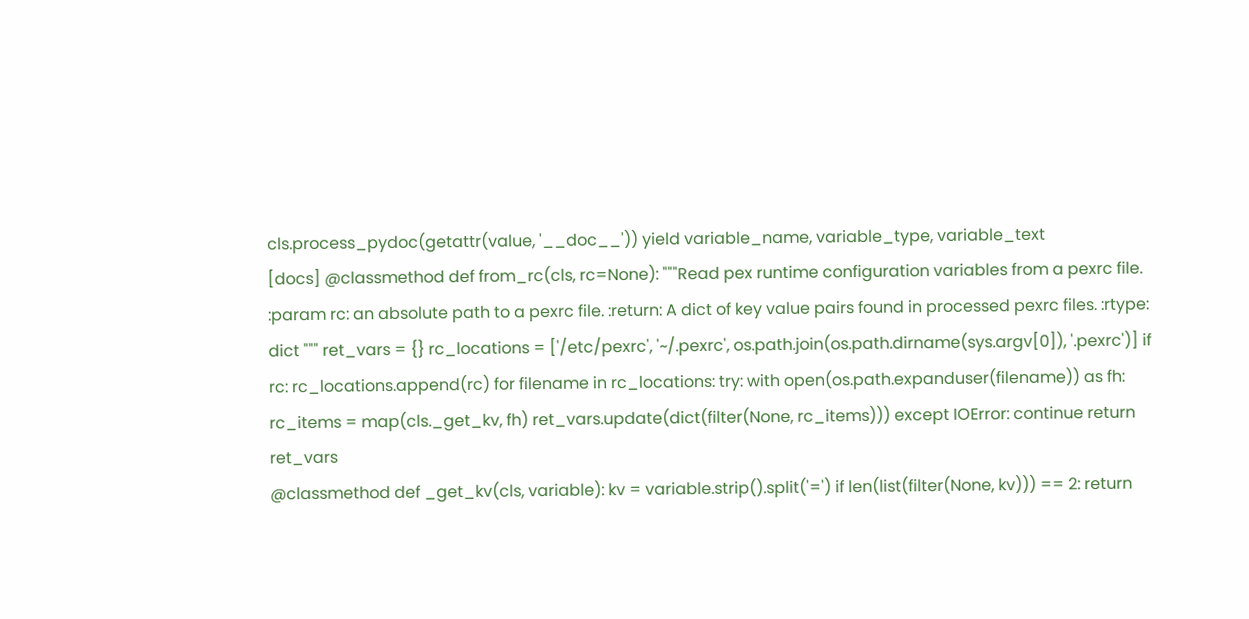cls.process_pydoc(getattr(value, '__doc__')) yield variable_name, variable_type, variable_text
[docs] @classmethod def from_rc(cls, rc=None): """Read pex runtime configuration variables from a pexrc file. :param rc: an absolute path to a pexrc file. :return: A dict of key value pairs found in processed pexrc files. :rtype: dict """ ret_vars = {} rc_locations = ['/etc/pexrc', '~/.pexrc', os.path.join(os.path.dirname(sys.argv[0]), '.pexrc')] if rc: rc_locations.append(rc) for filename in rc_locations: try: with open(os.path.expanduser(filename)) as fh: rc_items = map(cls._get_kv, fh) ret_vars.update(dict(filter(None, rc_items))) except IOError: continue return ret_vars
@classmethod def _get_kv(cls, variable): kv = variable.strip().split('=') if len(list(filter(None, kv))) == 2: return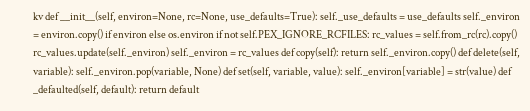kv def __init__(self, environ=None, rc=None, use_defaults=True): self._use_defaults = use_defaults self._environ = environ.copy() if environ else os.environ if not self.PEX_IGNORE_RCFILES: rc_values = self.from_rc(rc).copy() rc_values.update(self._environ) self._environ = rc_values def copy(self): return self._environ.copy() def delete(self, variable): self._environ.pop(variable, None) def set(self, variable, value): self._environ[variable] = str(value) def _defaulted(self, default): return default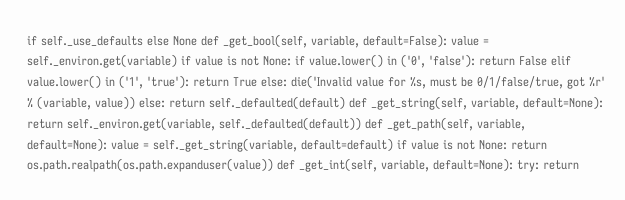if self._use_defaults else None def _get_bool(self, variable, default=False): value = self._environ.get(variable) if value is not None: if value.lower() in ('0', 'false'): return False elif value.lower() in ('1', 'true'): return True else: die('Invalid value for %s, must be 0/1/false/true, got %r' % (variable, value)) else: return self._defaulted(default) def _get_string(self, variable, default=None): return self._environ.get(variable, self._defaulted(default)) def _get_path(self, variable, default=None): value = self._get_string(variable, default=default) if value is not None: return os.path.realpath(os.path.expanduser(value)) def _get_int(self, variable, default=None): try: return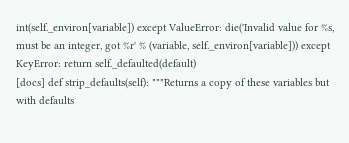int(self._environ[variable]) except ValueError: die('Invalid value for %s, must be an integer, got %r' % (variable, self._environ[variable])) except KeyError: return self._defaulted(default)
[docs] def strip_defaults(self): """Returns a copy of these variables but with defaults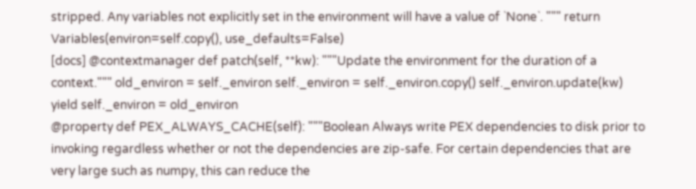stripped. Any variables not explicitly set in the environment will have a value of `None`. """ return Variables(environ=self.copy(), use_defaults=False)
[docs] @contextmanager def patch(self, **kw): """Update the environment for the duration of a context.""" old_environ = self._environ self._environ = self._environ.copy() self._environ.update(kw) yield self._environ = old_environ
@property def PEX_ALWAYS_CACHE(self): """Boolean Always write PEX dependencies to disk prior to invoking regardless whether or not the dependencies are zip-safe. For certain dependencies that are very large such as numpy, this can reduce the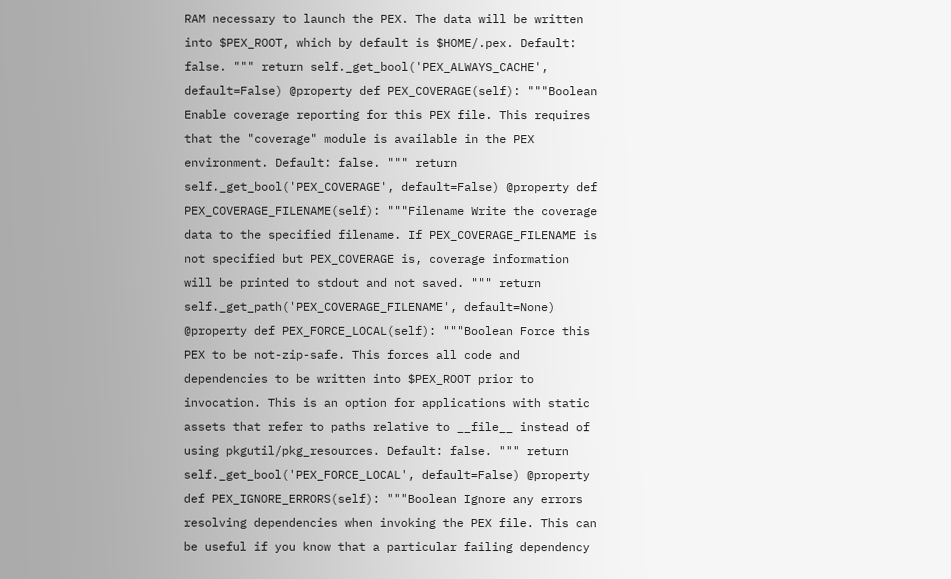RAM necessary to launch the PEX. The data will be written into $PEX_ROOT, which by default is $HOME/.pex. Default: false. """ return self._get_bool('PEX_ALWAYS_CACHE', default=False) @property def PEX_COVERAGE(self): """Boolean Enable coverage reporting for this PEX file. This requires that the "coverage" module is available in the PEX environment. Default: false. """ return self._get_bool('PEX_COVERAGE', default=False) @property def PEX_COVERAGE_FILENAME(self): """Filename Write the coverage data to the specified filename. If PEX_COVERAGE_FILENAME is not specified but PEX_COVERAGE is, coverage information will be printed to stdout and not saved. """ return self._get_path('PEX_COVERAGE_FILENAME', default=None) @property def PEX_FORCE_LOCAL(self): """Boolean Force this PEX to be not-zip-safe. This forces all code and dependencies to be written into $PEX_ROOT prior to invocation. This is an option for applications with static assets that refer to paths relative to __file__ instead of using pkgutil/pkg_resources. Default: false. """ return self._get_bool('PEX_FORCE_LOCAL', default=False) @property def PEX_IGNORE_ERRORS(self): """Boolean Ignore any errors resolving dependencies when invoking the PEX file. This can be useful if you know that a particular failing dependency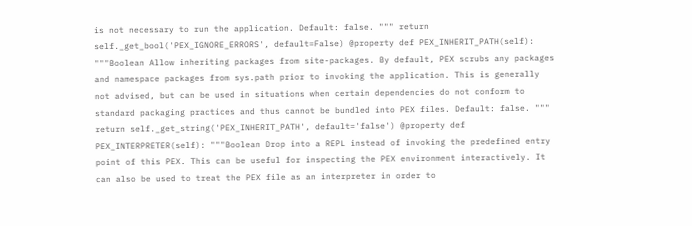is not necessary to run the application. Default: false. """ return self._get_bool('PEX_IGNORE_ERRORS', default=False) @property def PEX_INHERIT_PATH(self): """Boolean Allow inheriting packages from site-packages. By default, PEX scrubs any packages and namespace packages from sys.path prior to invoking the application. This is generally not advised, but can be used in situations when certain dependencies do not conform to standard packaging practices and thus cannot be bundled into PEX files. Default: false. """ return self._get_string('PEX_INHERIT_PATH', default='false') @property def PEX_INTERPRETER(self): """Boolean Drop into a REPL instead of invoking the predefined entry point of this PEX. This can be useful for inspecting the PEX environment interactively. It can also be used to treat the PEX file as an interpreter in order to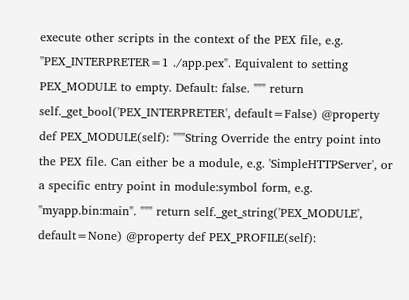execute other scripts in the context of the PEX file, e.g. "PEX_INTERPRETER=1 ./app.pex". Equivalent to setting PEX_MODULE to empty. Default: false. """ return self._get_bool('PEX_INTERPRETER', default=False) @property def PEX_MODULE(self): """String Override the entry point into the PEX file. Can either be a module, e.g. 'SimpleHTTPServer', or a specific entry point in module:symbol form, e.g. "myapp.bin:main". """ return self._get_string('PEX_MODULE', default=None) @property def PEX_PROFILE(self):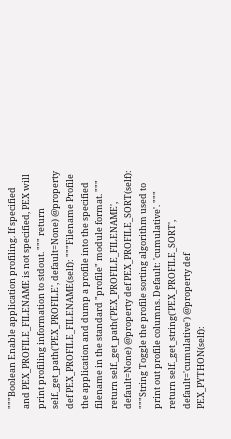"""Boolean Enable application profiling. If specified and PEX_PROFILE_FILENAME is not specified, PEX will print profiling information to stdout. """ return self._get_path('PEX_PROFILE', default=None) @property def PEX_PROFILE_FILENAME(self): """Filename Profile the application and dump a profile into the specified filename in the standard "profile" module format. """ return self._get_path('PEX_PROFILE_FILENAME', default=None) @property def PEX_PROFILE_SORT(self): """String Toggle the profile sorting algorithm used to print out profile columns. Default: 'cumulative'. """ return self._get_string('PEX_PROFILE_SORT', default='cumulative') @property def PEX_PYTHON(self):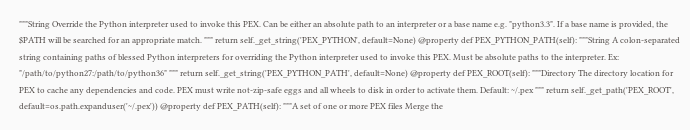"""String Override the Python interpreter used to invoke this PEX. Can be either an absolute path to an interpreter or a base name e.g. "python3.3". If a base name is provided, the $PATH will be searched for an appropriate match. """ return self._get_string('PEX_PYTHON', default=None) @property def PEX_PYTHON_PATH(self): """String A colon-separated string containing paths of blessed Python interpreters for overriding the Python interpreter used to invoke this PEX. Must be absolute paths to the interpreter. Ex: "/path/to/python27:/path/to/python36" """ return self._get_string('PEX_PYTHON_PATH', default=None) @property def PEX_ROOT(self): """Directory The directory location for PEX to cache any dependencies and code. PEX must write not-zip-safe eggs and all wheels to disk in order to activate them. Default: ~/.pex """ return self._get_path('PEX_ROOT', default=os.path.expanduser('~/.pex')) @property def PEX_PATH(self): """A set of one or more PEX files Merge the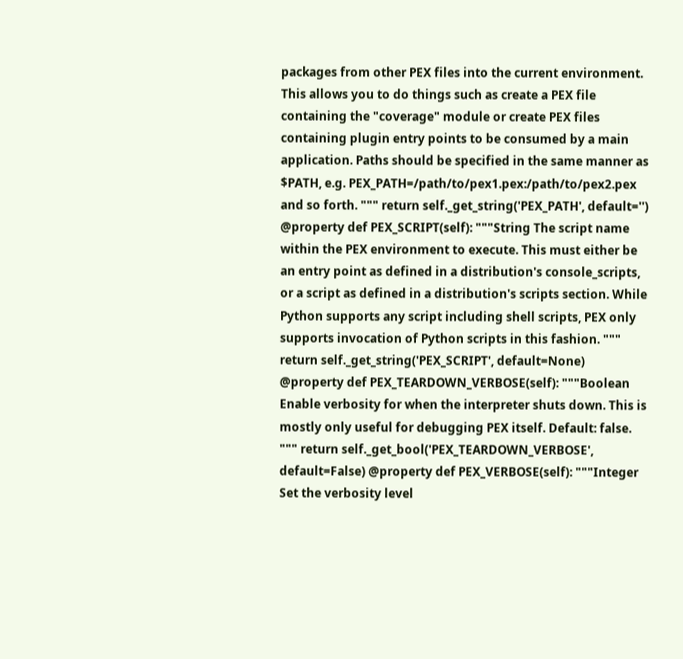packages from other PEX files into the current environment. This allows you to do things such as create a PEX file containing the "coverage" module or create PEX files containing plugin entry points to be consumed by a main application. Paths should be specified in the same manner as $PATH, e.g. PEX_PATH=/path/to/pex1.pex:/path/to/pex2.pex and so forth. """ return self._get_string('PEX_PATH', default='') @property def PEX_SCRIPT(self): """String The script name within the PEX environment to execute. This must either be an entry point as defined in a distribution's console_scripts, or a script as defined in a distribution's scripts section. While Python supports any script including shell scripts, PEX only supports invocation of Python scripts in this fashion. """ return self._get_string('PEX_SCRIPT', default=None) @property def PEX_TEARDOWN_VERBOSE(self): """Boolean Enable verbosity for when the interpreter shuts down. This is mostly only useful for debugging PEX itself. Default: false. """ return self._get_bool('PEX_TEARDOWN_VERBOSE', default=False) @property def PEX_VERBOSE(self): """Integer Set the verbosity level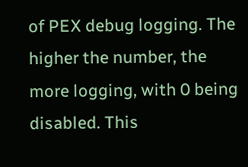of PEX debug logging. The higher the number, the more logging, with 0 being disabled. This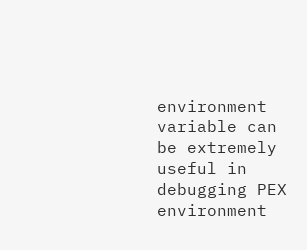environment variable can be extremely useful in debugging PEX environment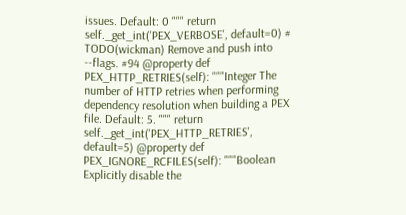issues. Default: 0 """ return self._get_int('PEX_VERBOSE', default=0) # TODO(wickman) Remove and push into --flags. #94 @property def PEX_HTTP_RETRIES(self): """Integer The number of HTTP retries when performing dependency resolution when building a PEX file. Default: 5. """ return self._get_int('PEX_HTTP_RETRIES', default=5) @property def PEX_IGNORE_RCFILES(self): """Boolean Explicitly disable the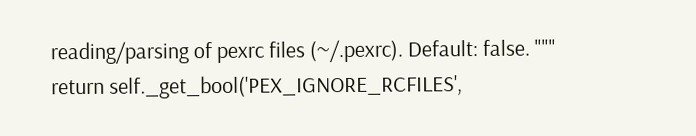reading/parsing of pexrc files (~/.pexrc). Default: false. """ return self._get_bool('PEX_IGNORE_RCFILES',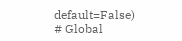default=False)
# Global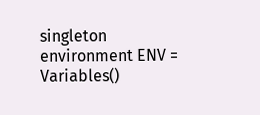singleton environment ENV = Variables()